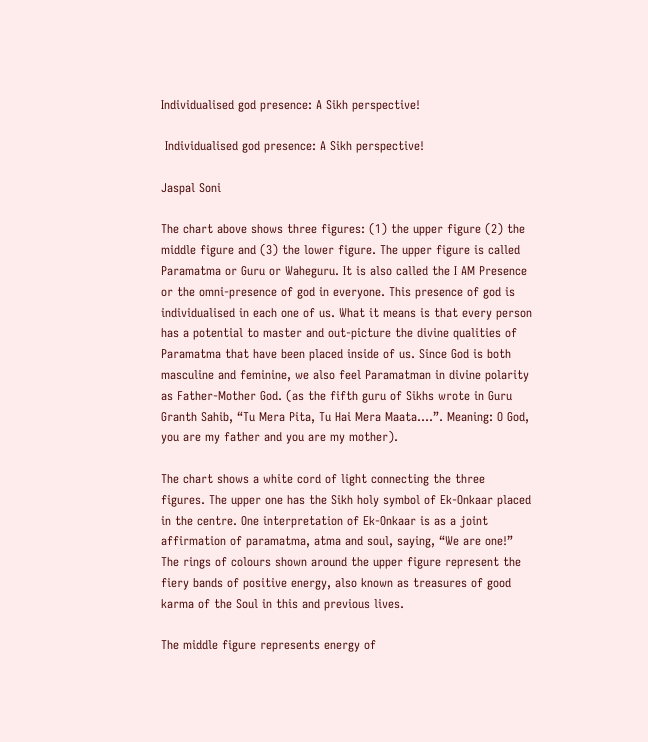Individualised god presence: A Sikh perspective!

 Individualised god presence: A Sikh perspective!

Jaspal Soni

The chart above shows three figures: (1) the upper figure (2) the middle figure and (3) the lower figure. The upper figure is called Paramatma or Guru or Waheguru. It is also called the I AM Presence or the omni-presence of god in everyone. This presence of god is individualised in each one of us. What it means is that every person has a potential to master and out-picture the divine qualities of Paramatma that have been placed inside of us. Since God is both masculine and feminine, we also feel Paramatman in divine polarity as Father-Mother God. (as the fifth guru of Sikhs wrote in Guru Granth Sahib, “Tu Mera Pita, Tu Hai Mera Maata….”. Meaning: O God, you are my father and you are my mother).

The chart shows a white cord of light connecting the three figures. The upper one has the Sikh holy symbol of Ek-Onkaar placed in the centre. One interpretation of Ek-Onkaar is as a joint affirmation of paramatma, atma and soul, saying, “We are one!” The rings of colours shown around the upper figure represent the fiery bands of positive energy, also known as treasures of good karma of the Soul in this and previous lives.

The middle figure represents energy of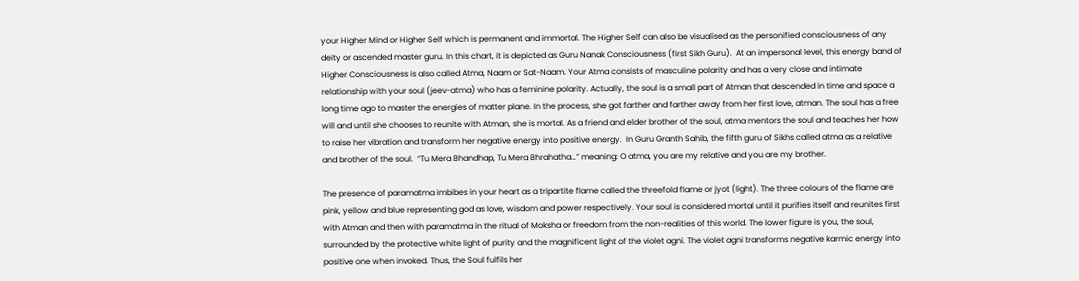your Higher Mind or Higher Self which is permanent and immortal. The Higher Self can also be visualised as the personified consciousness of any deity or ascended master guru. In this chart, it is depicted as Guru Nanak Consciousness (first Sikh Guru).  At an impersonal level, this energy band of Higher Consciousness is also called Atma, Naam or Sat-Naam. Your Atma consists of masculine polarity and has a very close and intimate relationship with your soul (jeev-atma) who has a feminine polarity. Actually, the soul is a small part of Atman that descended in time and space a long time ago to master the energies of matter plane. In the process, she got farther and farther away from her first love, atman. The soul has a free will and until she chooses to reunite with Atman, she is mortal. As a friend and elder brother of the soul, atma mentors the soul and teaches her how to raise her vibration and transform her negative energy into positive energy.  In Guru Granth Sahib, the fifth guru of Sikhs called atma as a relative and brother of the soul.  “Tu Mera Bhandhap, Tu Mera Bhrahatha…” meaning: O atma, you are my relative and you are my brother.

The presence of paramatma imbibes in your heart as a tripartite flame called the threefold flame or jyot (light). The three colours of the flame are pink, yellow and blue representing god as love, wisdom and power respectively. Your soul is considered mortal until it purifies itself and reunites first with Atman and then with paramatma in the ritual of Moksha or freedom from the non-realities of this world. The lower figure is you, the soul, surrounded by the protective white light of purity and the magnificent light of the violet agni. The violet agni transforms negative karmic energy into positive one when invoked. Thus, the Soul fulfils her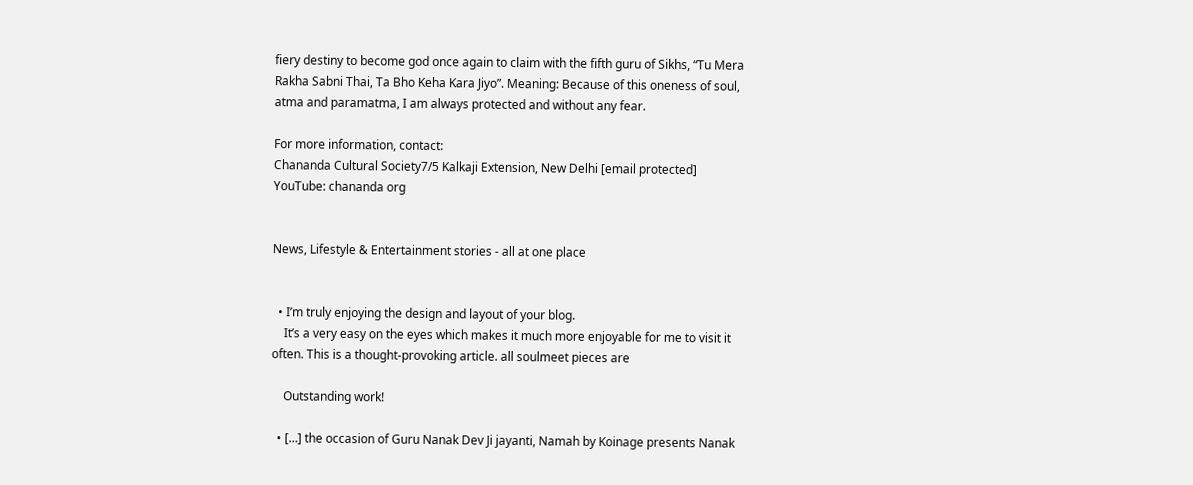fiery destiny to become god once again to claim with the fifth guru of Sikhs, “Tu Mera Rakha Sabni Thai, Ta Bho Keha Kara Jiyo”. Meaning: Because of this oneness of soul, atma and paramatma, I am always protected and without any fear.

For more information, contact:
Chananda Cultural Society7/5 Kalkaji Extension, New Delhi [email protected]
YouTube: chananda org


News, Lifestyle & Entertainment stories - all at one place


  • I’m truly enjoying the design and layout of your blog.
    It’s a very easy on the eyes which makes it much more enjoyable for me to visit it often. This is a thought-provoking article. all soulmeet pieces are

    Outstanding work!

  • […] the occasion of Guru Nanak Dev Ji jayanti, Namah by Koinage presents Nanak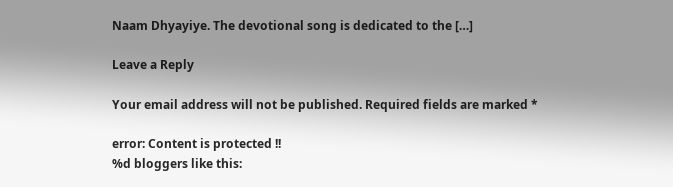Naam Dhyayiye. The devotional song is dedicated to the […]

Leave a Reply

Your email address will not be published. Required fields are marked *

error: Content is protected !!
%d bloggers like this: